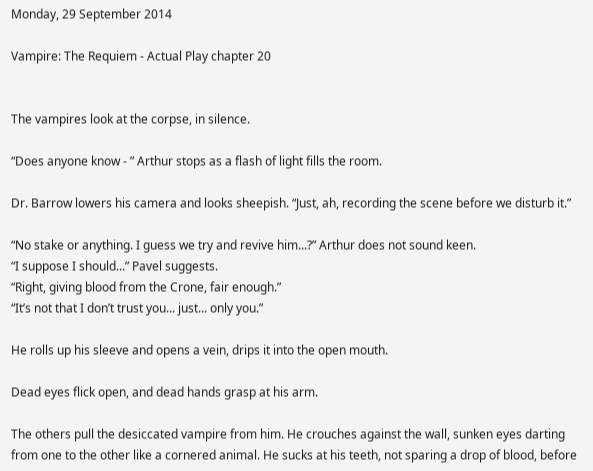Monday, 29 September 2014

Vampire: The Requiem - Actual Play chapter 20


The vampires look at the corpse, in silence.

“Does anyone know - ” Arthur stops as a flash of light fills the room.

Dr. Barrow lowers his camera and looks sheepish. “Just, ah, recording the scene before we disturb it.”

“No stake or anything. I guess we try and revive him...?” Arthur does not sound keen.
“I suppose I should...” Pavel suggests.
“Right, giving blood from the Crone, fair enough.”
“It’s not that I don’t trust you... just... only you.”

He rolls up his sleeve and opens a vein, drips it into the open mouth.

Dead eyes flick open, and dead hands grasp at his arm.

The others pull the desiccated vampire from him. He crouches against the wall, sunken eyes darting from one to the other like a cornered animal. He sucks at his teeth, not sparing a drop of blood, before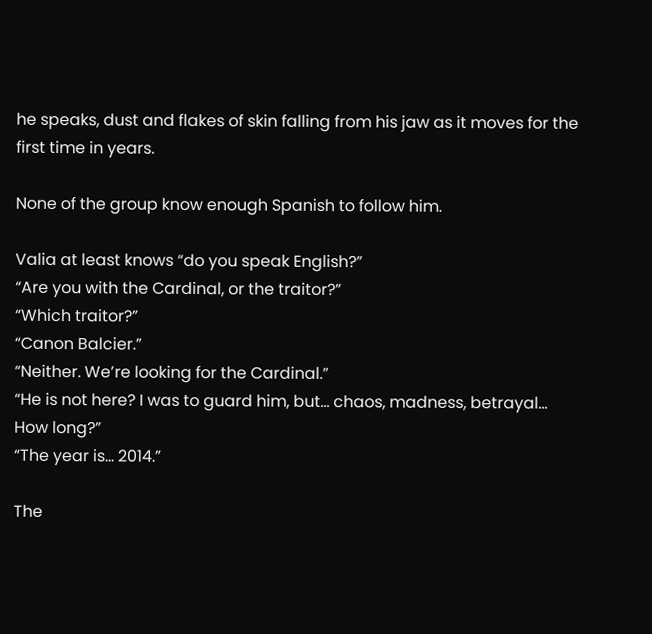he speaks, dust and flakes of skin falling from his jaw as it moves for the first time in years.

None of the group know enough Spanish to follow him.

Valia at least knows “do you speak English?”
“Are you with the Cardinal, or the traitor?”
“Which traitor?”
“Canon Balcier.”
“Neither. We’re looking for the Cardinal.”
“He is not here? I was to guard him, but... chaos, madness, betrayal... How long?”
“The year is... 2014.”

The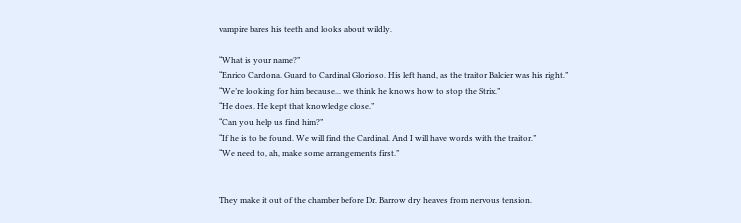vampire bares his teeth and looks about wildly.

“What is your name?”
“Enrico Cardona. Guard to Cardinal Glorioso. His left hand, as the traitor Balcier was his right.”
“We’re looking for him because... we think he knows how to stop the Strix.”
“He does. He kept that knowledge close.”
“Can you help us find him?”
“If he is to be found. We will find the Cardinal. And I will have words with the traitor.”
“We need to, ah, make some arrangements first.”


They make it out of the chamber before Dr. Barrow dry heaves from nervous tension.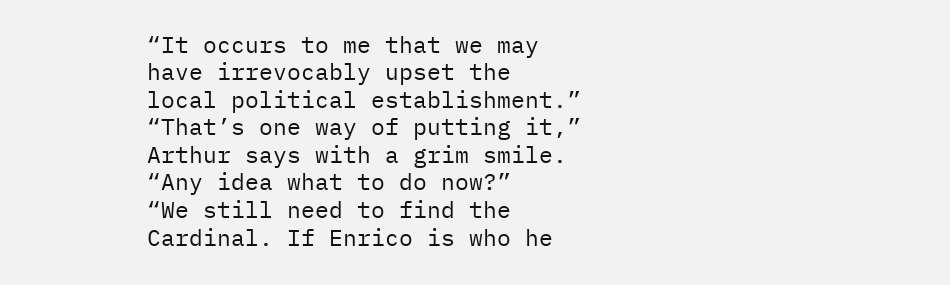“It occurs to me that we may have irrevocably upset the local political establishment.”
“That’s one way of putting it,” Arthur says with a grim smile.
“Any idea what to do now?”
“We still need to find the Cardinal. If Enrico is who he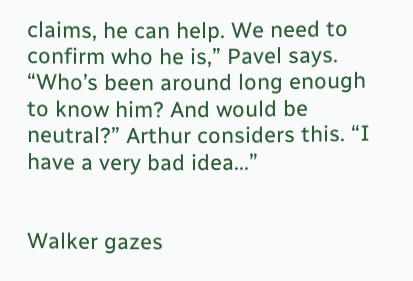claims, he can help. We need to confirm who he is,” Pavel says.
“Who’s been around long enough to know him? And would be neutral?” Arthur considers this. “I have a very bad idea...”


Walker gazes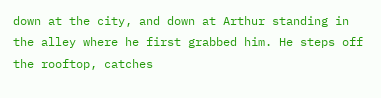down at the city, and down at Arthur standing in the alley where he first grabbed him. He steps off the rooftop, catches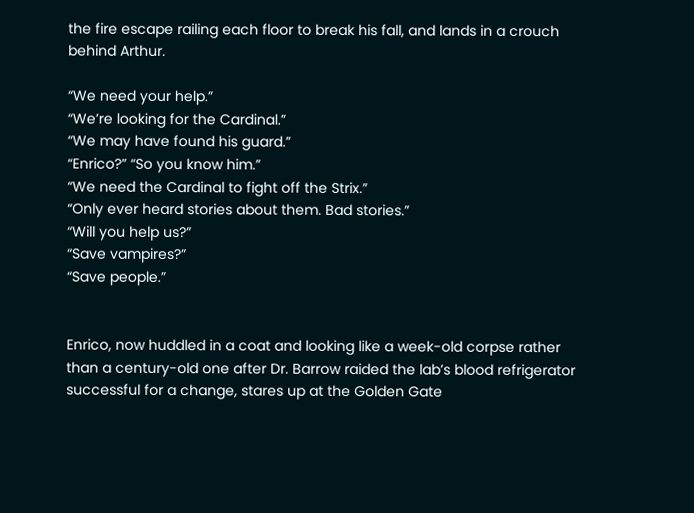the fire escape railing each floor to break his fall, and lands in a crouch behind Arthur.

“We need your help.”
“We’re looking for the Cardinal.”
“We may have found his guard.”
“Enrico?” “So you know him.”
“We need the Cardinal to fight off the Strix.”
“Only ever heard stories about them. Bad stories.”
“Will you help us?”
“Save vampires?”
“Save people.”


Enrico, now huddled in a coat and looking like a week-old corpse rather than a century-old one after Dr. Barrow raided the lab’s blood refrigerator successful for a change, stares up at the Golden Gate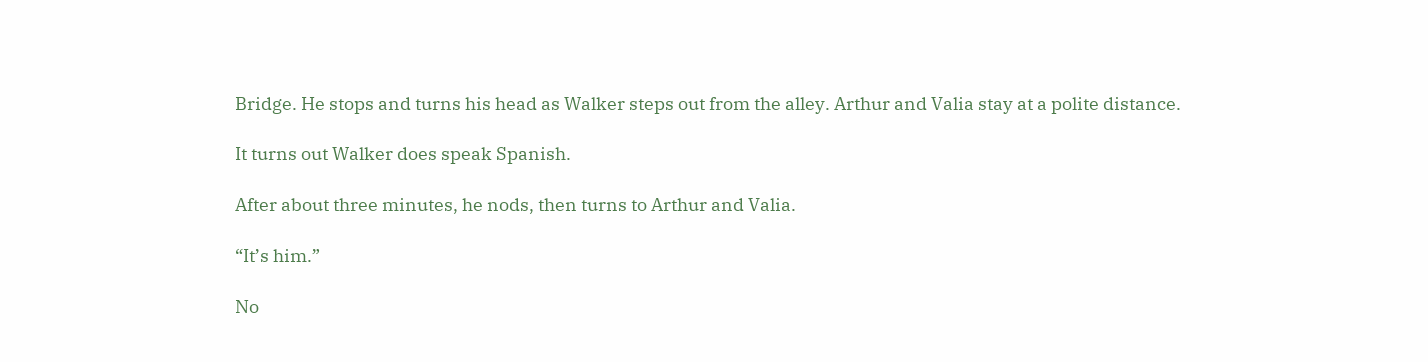Bridge. He stops and turns his head as Walker steps out from the alley. Arthur and Valia stay at a polite distance.

It turns out Walker does speak Spanish.

After about three minutes, he nods, then turns to Arthur and Valia.

“It’s him.”

No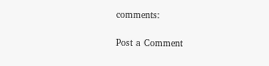comments:

Post a Comment